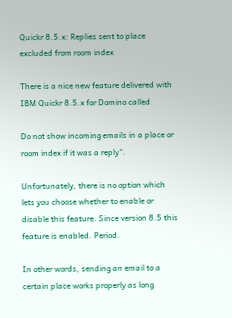Quickr 8.5.x: Replies sent to place excluded from room index

There is a nice new feature delivered with IBM Quickr 8.5.x for Domino called

Do not show incoming emails in a place or room index if it was a reply“.

Unfortunately, there is no option which lets you choose whether to enable or disable this feature. Since version 8.5 this feature is enabled. Period.

In other words, sending an email to a certain place works properly as long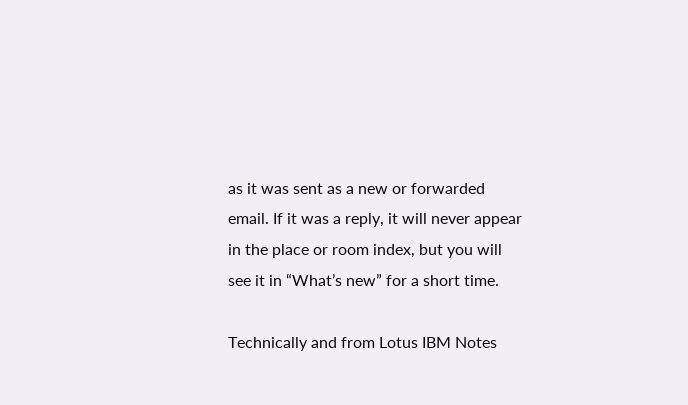as it was sent as a new or forwarded email. If it was a reply, it will never appear in the place or room index, but you will see it in “What’s new” for a short time.

Technically and from Lotus IBM Notes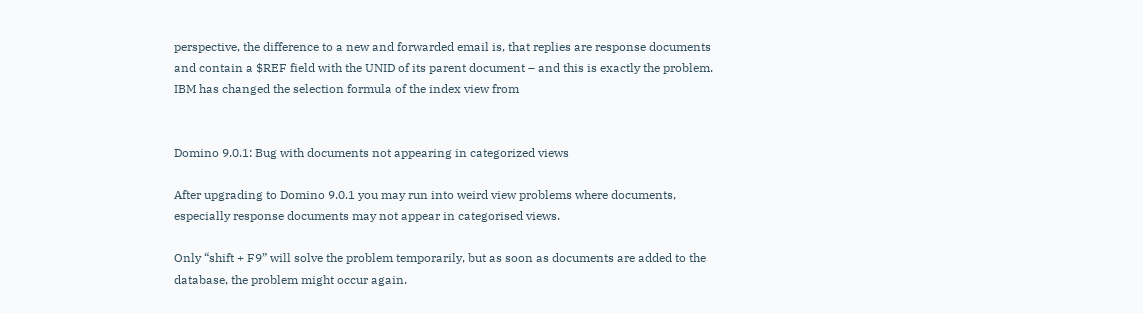perspective, the difference to a new and forwarded email is, that replies are response documents and contain a $REF field with the UNID of its parent document – and this is exactly the problem. IBM has changed the selection formula of the index view from


Domino 9.0.1: Bug with documents not appearing in categorized views

After upgrading to Domino 9.0.1 you may run into weird view problems where documents, especially response documents may not appear in categorised views.

Only “shift + F9” will solve the problem temporarily, but as soon as documents are added to the database, the problem might occur again.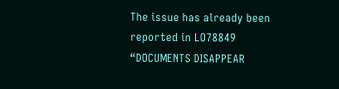The issue has already been reported in LO78849 “DOCUMENTS DISAPPEAR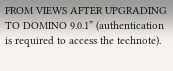FROM VIEWS AFTER UPGRADING TO DOMINO 9.0.1” (authentication is required to access the technote).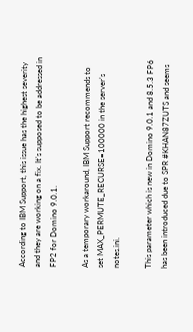According to IBM Support, this issue has the highest severity and they are working on a fix. It’s supposed to be addressed in FP2 for Domino 9.0.1.

As a temporary workaround, IBM Support recommends to set MAX_PERMUTE_RECURSE=100000 in the server’s notes.ini.

This parameter which is new in Domino 9.0.1 and 8.5.3 FP6 has been introduced due to SPR #KHAN87ZUTS and seems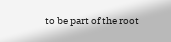to be part of the root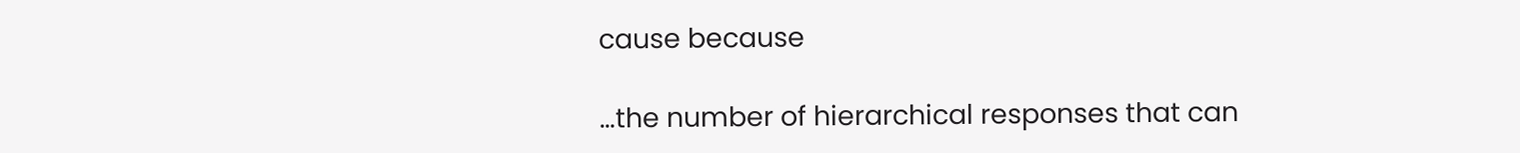cause because

…the number of hierarchical responses that can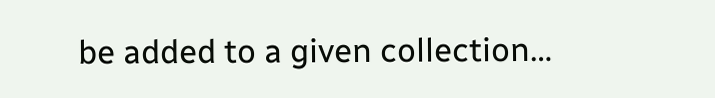be added to a given collection…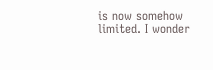is now somehow limited. I wonder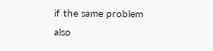if the same problem also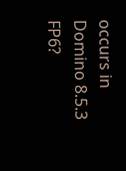occurs in Domino 8.5.3 FP6?